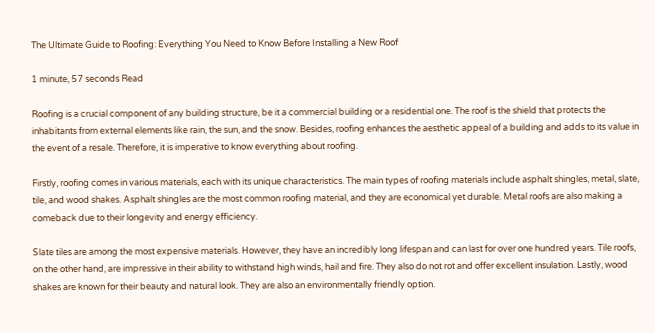The Ultimate Guide to Roofing: Everything You Need to Know Before Installing a New Roof

1 minute, 57 seconds Read

Roofing is a crucial component of any building structure, be it a commercial building or a residential one. The roof is the shield that protects the inhabitants from external elements like rain, the sun, and the snow. Besides, roofing enhances the aesthetic appeal of a building and adds to its value in the event of a resale. Therefore, it is imperative to know everything about roofing.

Firstly, roofing comes in various materials, each with its unique characteristics. The main types of roofing materials include asphalt shingles, metal, slate, tile, and wood shakes. Asphalt shingles are the most common roofing material, and they are economical yet durable. Metal roofs are also making a comeback due to their longevity and energy efficiency.

Slate tiles are among the most expensive materials. However, they have an incredibly long lifespan and can last for over one hundred years. Tile roofs, on the other hand, are impressive in their ability to withstand high winds, hail and fire. They also do not rot and offer excellent insulation. Lastly, wood shakes are known for their beauty and natural look. They are also an environmentally friendly option.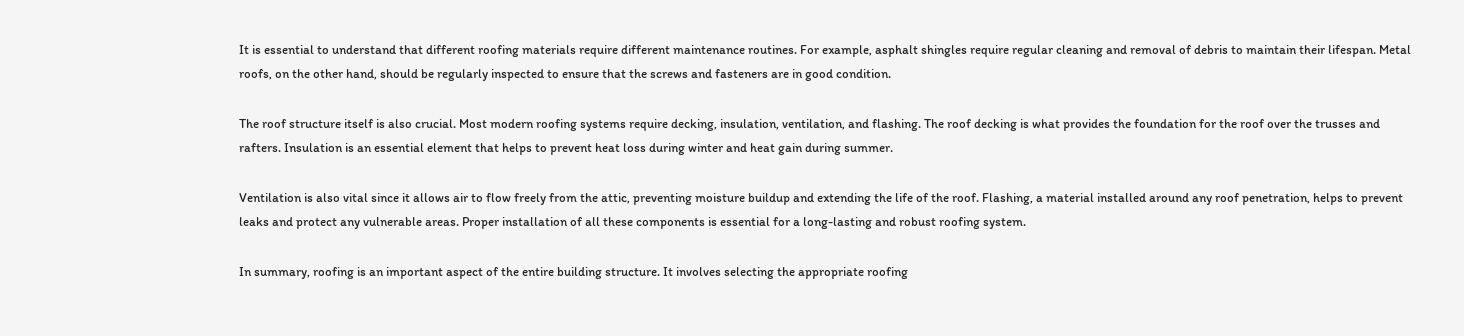It is essential to understand that different roofing materials require different maintenance routines. For example, asphalt shingles require regular cleaning and removal of debris to maintain their lifespan. Metal roofs, on the other hand, should be regularly inspected to ensure that the screws and fasteners are in good condition.

The roof structure itself is also crucial. Most modern roofing systems require decking, insulation, ventilation, and flashing. The roof decking is what provides the foundation for the roof over the trusses and rafters. Insulation is an essential element that helps to prevent heat loss during winter and heat gain during summer.

Ventilation is also vital since it allows air to flow freely from the attic, preventing moisture buildup and extending the life of the roof. Flashing, a material installed around any roof penetration, helps to prevent leaks and protect any vulnerable areas. Proper installation of all these components is essential for a long-lasting and robust roofing system.

In summary, roofing is an important aspect of the entire building structure. It involves selecting the appropriate roofing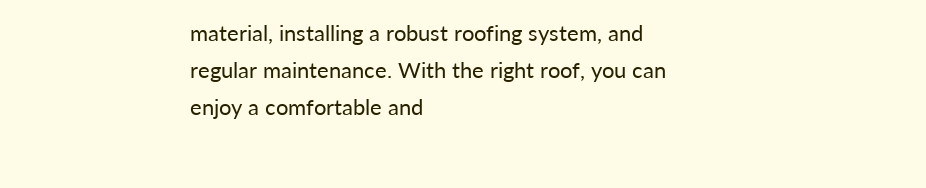material, installing a robust roofing system, and regular maintenance. With the right roof, you can enjoy a comfortable and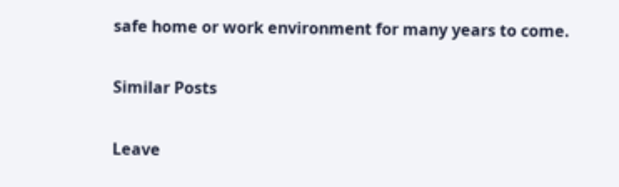safe home or work environment for many years to come.

Similar Posts

Leave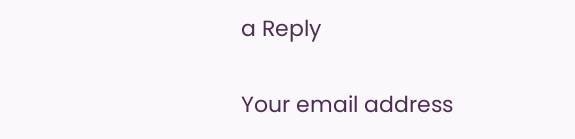a Reply

Your email address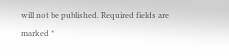will not be published. Required fields are marked *